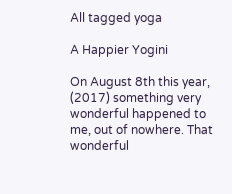All tagged yoga

A Happier Yogini

On August 8th this year, (2017) something very wonderful happened to me, out of nowhere. That wonderful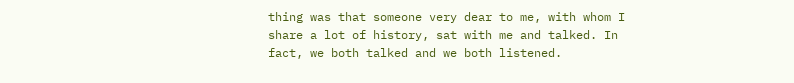thing was that someone very dear to me, with whom I share a lot of history, sat with me and talked. In fact, we both talked and we both listened.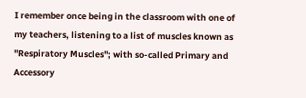I remember once being in the classroom with one of my teachers, listening to a list of muscles known as "Respiratory Muscles"; with so-called Primary and Accessory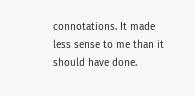connotations. It made less sense to me than it should have done.